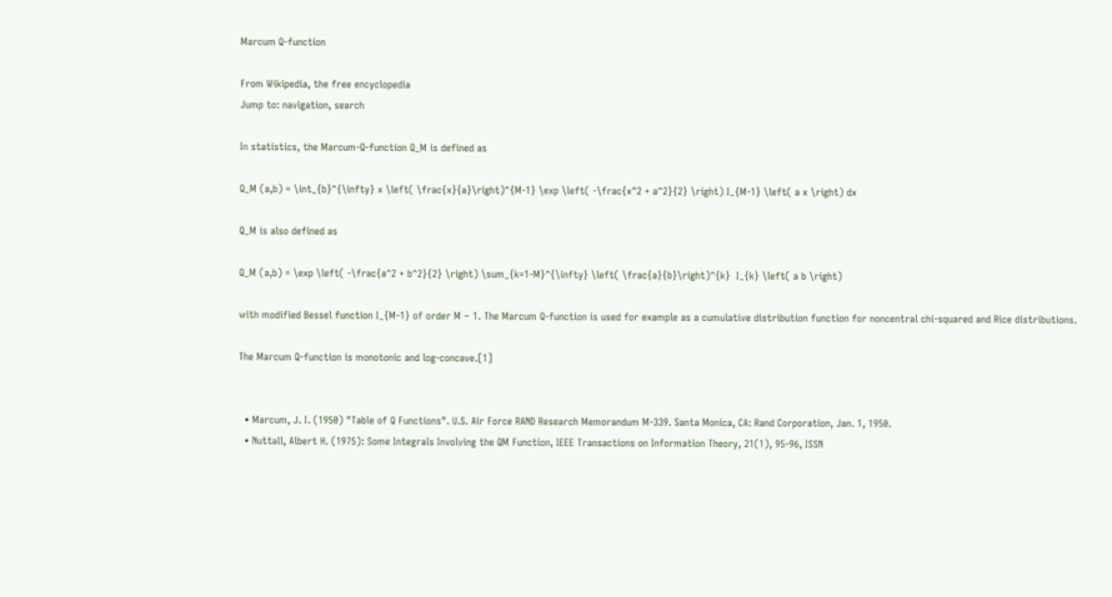Marcum Q-function

From Wikipedia, the free encyclopedia
Jump to: navigation, search

In statistics, the Marcum-Q-function Q_M is defined as

Q_M (a,b) = \int_{b}^{\infty} x \left( \frac{x}{a}\right)^{M-1} \exp \left( -\frac{x^2 + a^2}{2} \right) I_{M-1} \left( a x \right) dx

Q_M is also defined as

Q_M (a,b) = \exp \left( -\frac{a^2 + b^2}{2} \right) \sum_{k=1-M}^{\infty} \left( \frac{a}{b}\right)^{k}  I_{k} \left( a b \right)

with modified Bessel function I_{M-1} of order M − 1. The Marcum Q-function is used for example as a cumulative distribution function for noncentral chi-squared and Rice distributions.

The Marcum Q-function is monotonic and log-concave.[1]


  • Marcum, J. I. (1950) "Table of Q Functions". U.S. Air Force RAND Research Memorandum M-339. Santa Monica, CA: Rand Corporation, Jan. 1, 1950.
  • Nuttall, Albert H. (1975): Some Integrals Involving the QM Function, IEEE Transactions on Information Theory, 21(1), 95-96, ISSN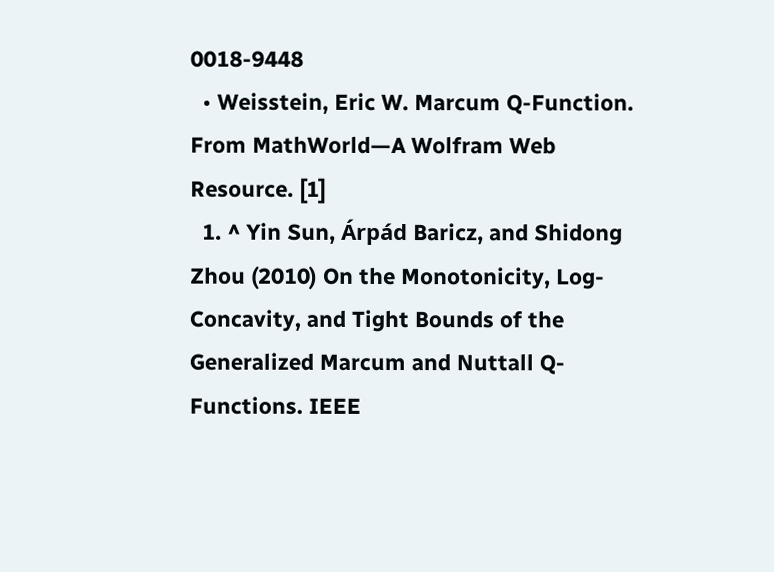0018-9448
  • Weisstein, Eric W. Marcum Q-Function. From MathWorld—A Wolfram Web Resource. [1]
  1. ^ Yin Sun, Árpád Baricz, and Shidong Zhou (2010) On the Monotonicity, Log-Concavity, and Tight Bounds of the Generalized Marcum and Nuttall Q-Functions. IEEE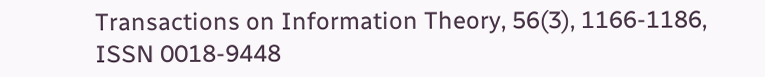Transactions on Information Theory, 56(3), 1166-1186, ISSN 0018-9448